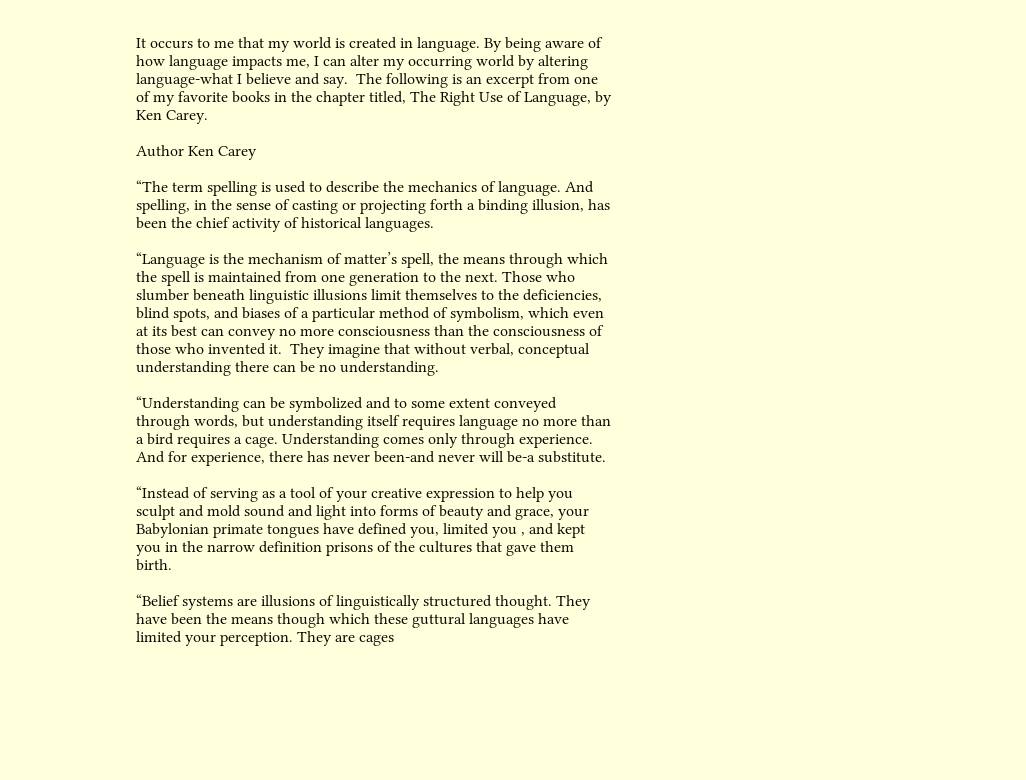It occurs to me that my world is created in language. By being aware of how language impacts me, I can alter my occurring world by altering language-what I believe and say.  The following is an excerpt from one of my favorite books in the chapter titled, The Right Use of Language, by Ken Carey.

Author Ken Carey

“The term spelling is used to describe the mechanics of language. And spelling, in the sense of casting or projecting forth a binding illusion, has been the chief activity of historical languages.

“Language is the mechanism of matter’s spell, the means through which the spell is maintained from one generation to the next. Those who slumber beneath linguistic illusions limit themselves to the deficiencies, blind spots, and biases of a particular method of symbolism, which even at its best can convey no more consciousness than the consciousness of those who invented it.  They imagine that without verbal, conceptual understanding there can be no understanding.

“Understanding can be symbolized and to some extent conveyed through words, but understanding itself requires language no more than a bird requires a cage. Understanding comes only through experience. And for experience, there has never been-and never will be-a substitute.

“Instead of serving as a tool of your creative expression to help you sculpt and mold sound and light into forms of beauty and grace, your Babylonian primate tongues have defined you, limited you , and kept you in the narrow definition prisons of the cultures that gave them birth.

“Belief systems are illusions of linguistically structured thought. They have been the means though which these guttural languages have limited your perception. They are cages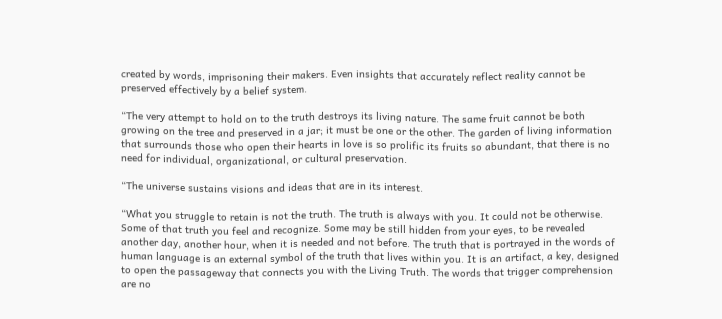created by words, imprisoning their makers. Even insights that accurately reflect reality cannot be preserved effectively by a belief system.

“The very attempt to hold on to the truth destroys its living nature. The same fruit cannot be both growing on the tree and preserved in a jar; it must be one or the other. The garden of living information that surrounds those who open their hearts in love is so prolific its fruits so abundant, that there is no need for individual, organizational, or cultural preservation.

“The universe sustains visions and ideas that are in its interest.

“What you struggle to retain is not the truth. The truth is always with you. It could not be otherwise. Some of that truth you feel and recognize. Some may be still hidden from your eyes, to be revealed another day, another hour, when it is needed and not before. The truth that is portrayed in the words of human language is an external symbol of the truth that lives within you. It is an artifact, a key, designed to open the passageway that connects you with the Living Truth. The words that trigger comprehension are no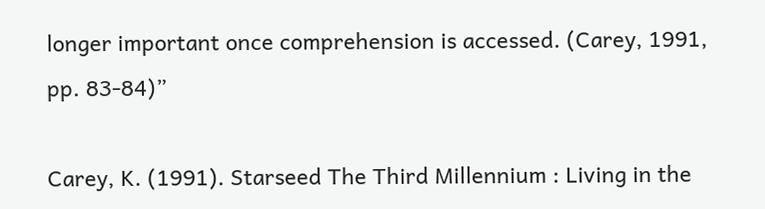longer important once comprehension is accessed. (Carey, 1991, pp. 83-84)”

Carey, K. (1991). Starseed The Third Millennium : Living in the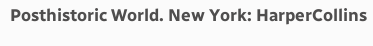Posthistoric World. New York: HarperCollins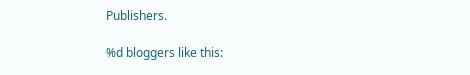Publishers.

%d bloggers like this: